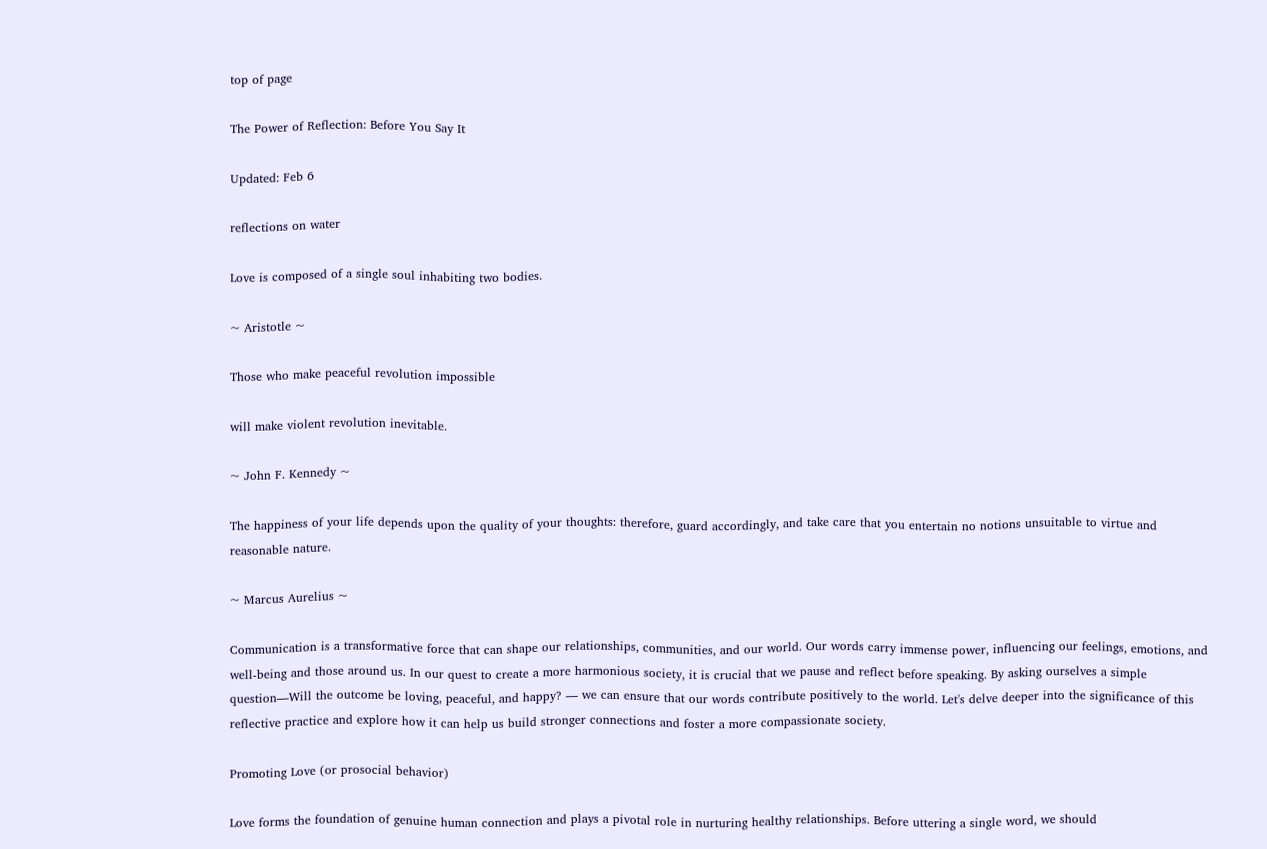top of page

The Power of Reflection: Before You Say It

Updated: Feb 6

reflections on water

Love is composed of a single soul inhabiting two bodies.

~ Aristotle ~

Those who make peaceful revolution impossible

will make violent revolution inevitable.

~ John F. Kennedy ~

The happiness of your life depends upon the quality of your thoughts: therefore, guard accordingly, and take care that you entertain no notions unsuitable to virtue and reasonable nature.

~ Marcus Aurelius ~

Communication is a transformative force that can shape our relationships, communities, and our world. Our words carry immense power, influencing our feelings, emotions, and well-being and those around us. In our quest to create a more harmonious society, it is crucial that we pause and reflect before speaking. By asking ourselves a simple question—Will the outcome be loving, peaceful, and happy? — we can ensure that our words contribute positively to the world. Let's delve deeper into the significance of this reflective practice and explore how it can help us build stronger connections and foster a more compassionate society.

Promoting Love (or prosocial behavior)

Love forms the foundation of genuine human connection and plays a pivotal role in nurturing healthy relationships. Before uttering a single word, we should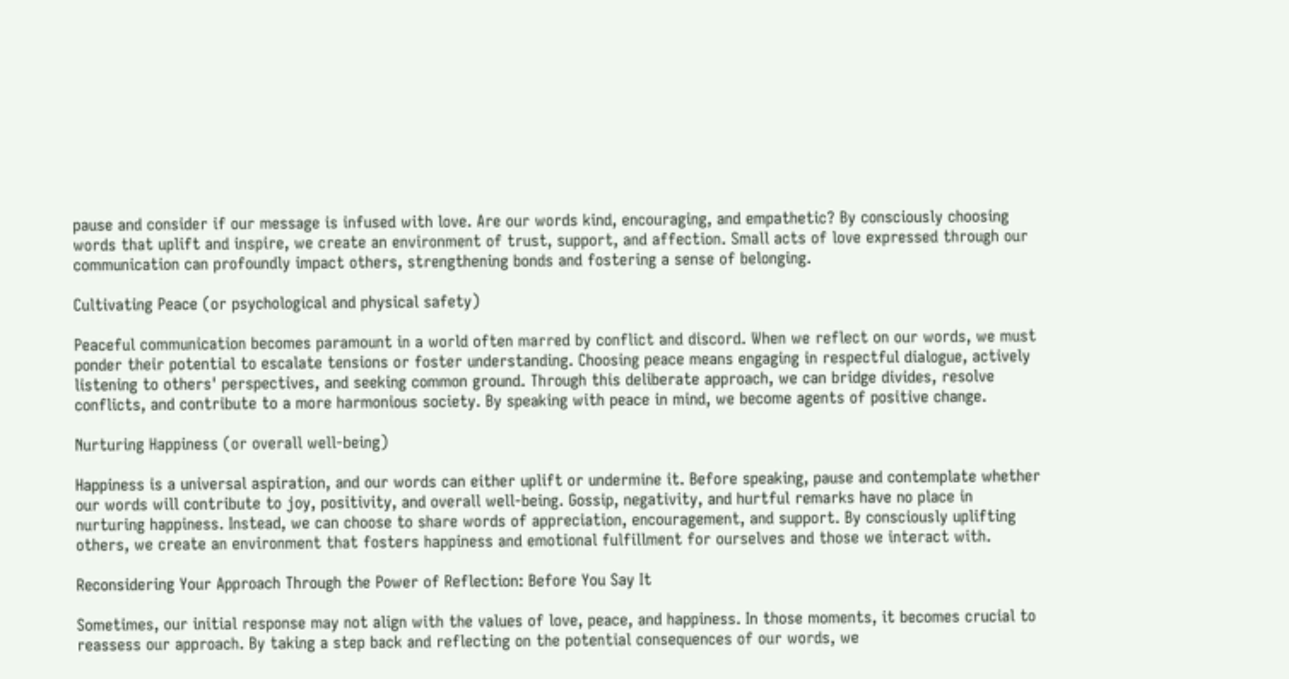pause and consider if our message is infused with love. Are our words kind, encouraging, and empathetic? By consciously choosing words that uplift and inspire, we create an environment of trust, support, and affection. Small acts of love expressed through our communication can profoundly impact others, strengthening bonds and fostering a sense of belonging.

Cultivating Peace (or psychological and physical safety)

Peaceful communication becomes paramount in a world often marred by conflict and discord. When we reflect on our words, we must ponder their potential to escalate tensions or foster understanding. Choosing peace means engaging in respectful dialogue, actively listening to others' perspectives, and seeking common ground. Through this deliberate approach, we can bridge divides, resolve conflicts, and contribute to a more harmonious society. By speaking with peace in mind, we become agents of positive change.

Nurturing Happiness (or overall well-being)

Happiness is a universal aspiration, and our words can either uplift or undermine it. Before speaking, pause and contemplate whether our words will contribute to joy, positivity, and overall well-being. Gossip, negativity, and hurtful remarks have no place in nurturing happiness. Instead, we can choose to share words of appreciation, encouragement, and support. By consciously uplifting others, we create an environment that fosters happiness and emotional fulfillment for ourselves and those we interact with.

Reconsidering Your Approach Through the Power of Reflection: Before You Say It

Sometimes, our initial response may not align with the values of love, peace, and happiness. In those moments, it becomes crucial to reassess our approach. By taking a step back and reflecting on the potential consequences of our words, we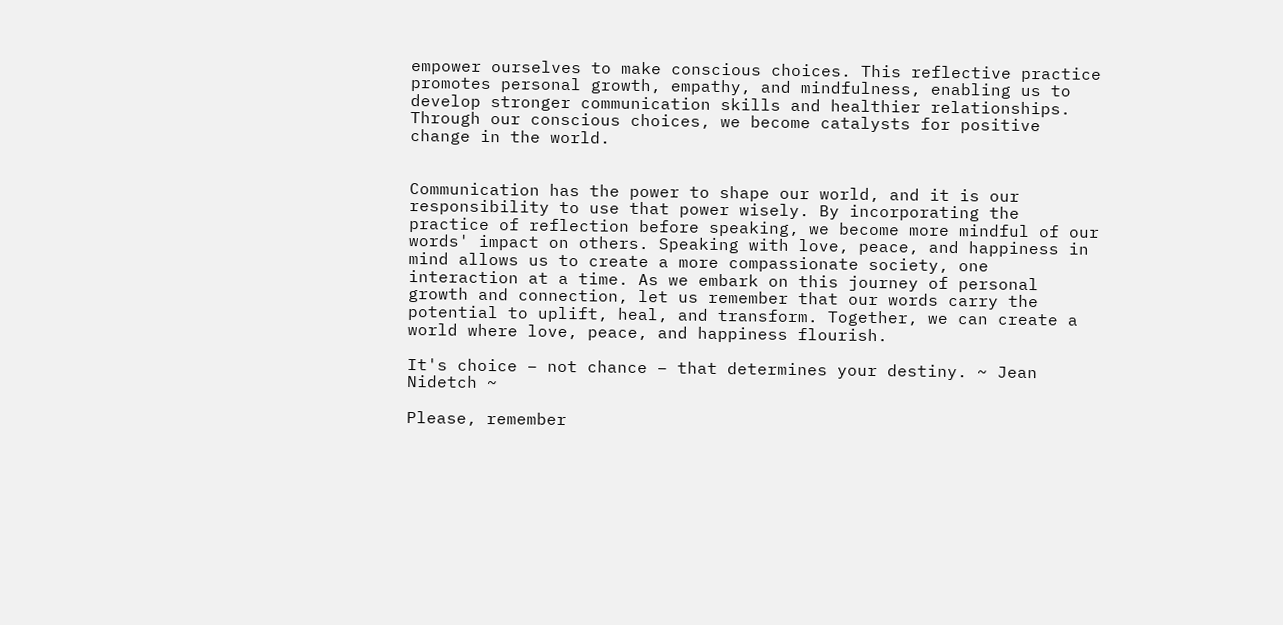empower ourselves to make conscious choices. This reflective practice promotes personal growth, empathy, and mindfulness, enabling us to develop stronger communication skills and healthier relationships. Through our conscious choices, we become catalysts for positive change in the world.


Communication has the power to shape our world, and it is our responsibility to use that power wisely. By incorporating the practice of reflection before speaking, we become more mindful of our words' impact on others. Speaking with love, peace, and happiness in mind allows us to create a more compassionate society, one interaction at a time. As we embark on this journey of personal growth and connection, let us remember that our words carry the potential to uplift, heal, and transform. Together, we can create a world where love, peace, and happiness flourish.

It's choice – not chance – that determines your destiny. ~ Jean Nidetch ~

Please, remember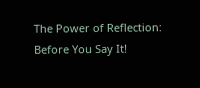The Power of Reflection: Before You Say It!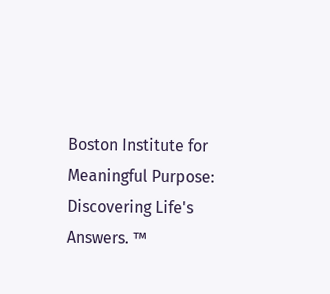Boston Institute for Meaningful Purpose: Discovering Life's Answers. ™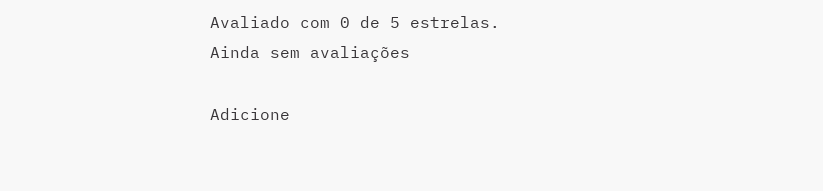Avaliado com 0 de 5 estrelas.
Ainda sem avaliações

Adicione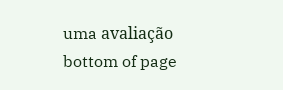uma avaliação
bottom of page